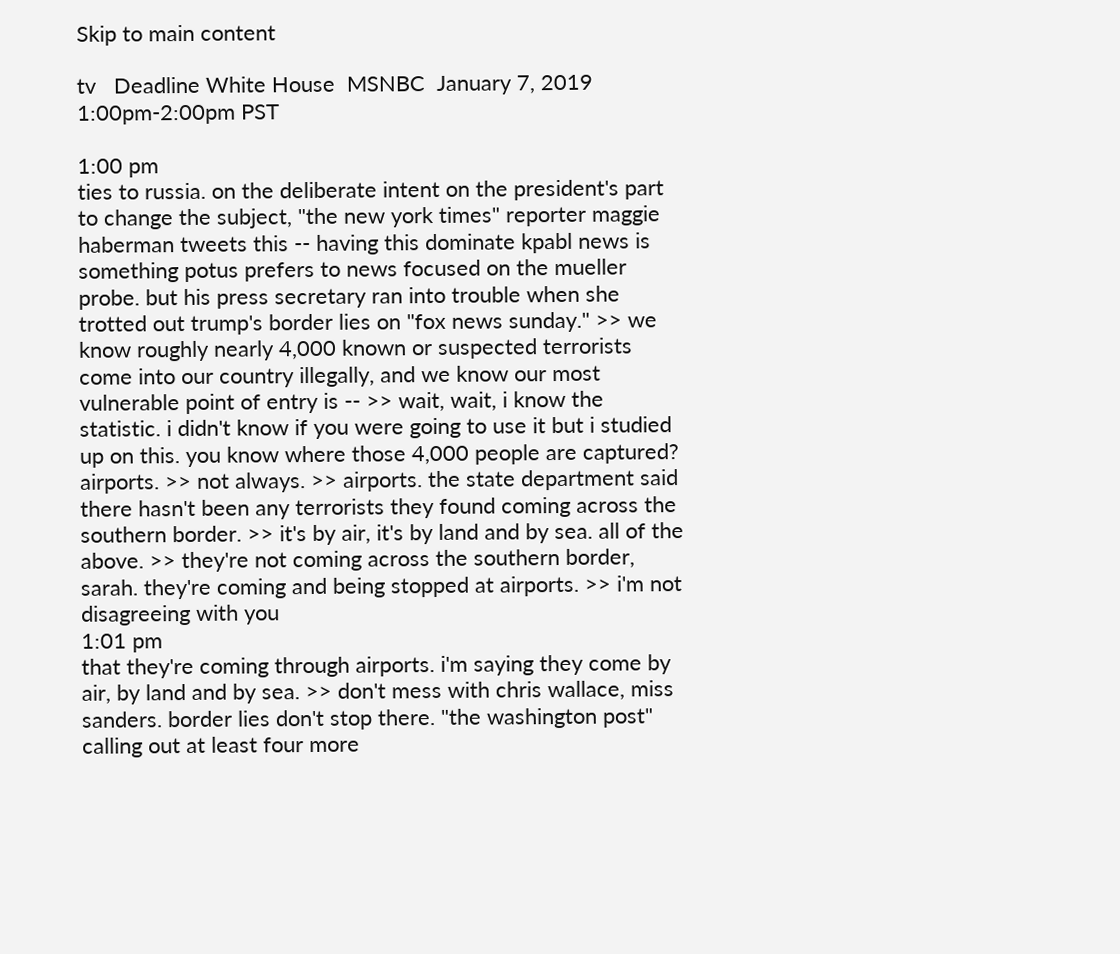Skip to main content

tv   Deadline White House  MSNBC  January 7, 2019 1:00pm-2:00pm PST

1:00 pm
ties to russia. on the deliberate intent on the president's part to change the subject, "the new york times" reporter maggie haberman tweets this -- having this dominate kpabl news is something potus prefers to news focused on the mueller probe. but his press secretary ran into trouble when she trotted out trump's border lies on "fox news sunday." >> we know roughly nearly 4,000 known or suspected terrorists come into our country illegally, and we know our most vulnerable point of entry is -- >> wait, wait, i know the statistic. i didn't know if you were going to use it but i studied up on this. you know where those 4,000 people are captured? airports. >> not always. >> airports. the state department said there hasn't been any terrorists they found coming across the southern border. >> it's by air, it's by land and by sea. all of the above. >> they're not coming across the southern border, sarah. they're coming and being stopped at airports. >> i'm not disagreeing with you
1:01 pm
that they're coming through airports. i'm saying they come by air, by land and by sea. >> don't mess with chris wallace, miss sanders. border lies don't stop there. "the washington post" calling out at least four more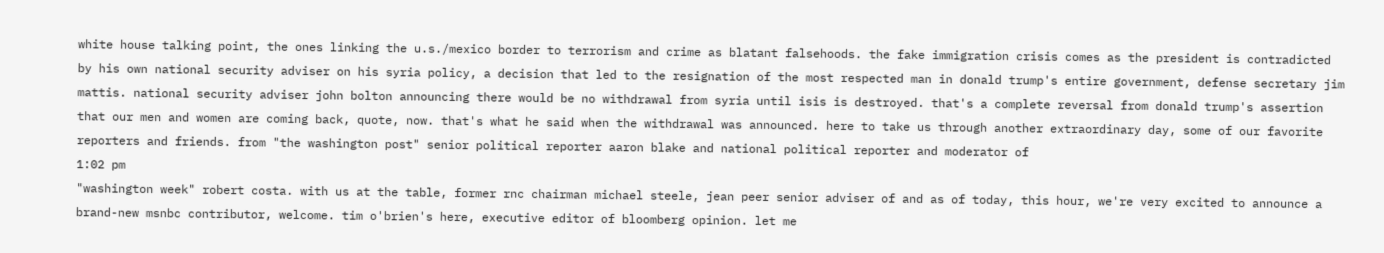white house talking point, the ones linking the u.s./mexico border to terrorism and crime as blatant falsehoods. the fake immigration crisis comes as the president is contradicted by his own national security adviser on his syria policy, a decision that led to the resignation of the most respected man in donald trump's entire government, defense secretary jim mattis. national security adviser john bolton announcing there would be no withdrawal from syria until isis is destroyed. that's a complete reversal from donald trump's assertion that our men and women are coming back, quote, now. that's what he said when the withdrawal was announced. here to take us through another extraordinary day, some of our favorite reporters and friends. from "the washington post" senior political reporter aaron blake and national political reporter and moderator of
1:02 pm
"washington week" robert costa. with us at the table, former rnc chairman michael steele, jean peer senior adviser of and as of today, this hour, we're very excited to announce a brand-new msnbc contributor, welcome. tim o'brien's here, executive editor of bloomberg opinion. let me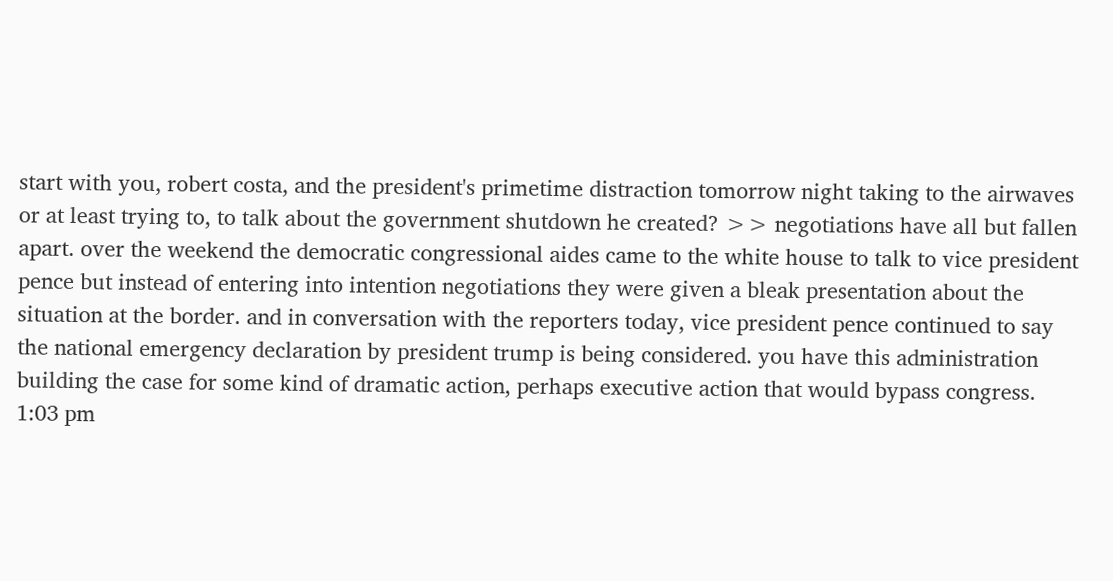start with you, robert costa, and the president's primetime distraction tomorrow night taking to the airwaves or at least trying to, to talk about the government shutdown he created? >> negotiations have all but fallen apart. over the weekend the democratic congressional aides came to the white house to talk to vice president pence but instead of entering into intention negotiations they were given a bleak presentation about the situation at the border. and in conversation with the reporters today, vice president pence continued to say the national emergency declaration by president trump is being considered. you have this administration building the case for some kind of dramatic action, perhaps executive action that would bypass congress.
1:03 pm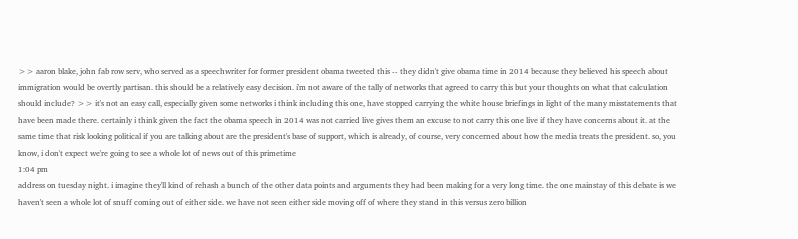>> aaron blake, john fab row serv, who served as a speechwriter for former president obama tweeted this -- they didn't give obama time in 2014 because they believed his speech about immigration would be overtly partisan. this should be a relatively easy decision. i'm not aware of the tally of networks that agreed to carry this but your thoughts on what that calculation should include? >> it's not an easy call, especially given some networks i think including this one, have stopped carrying the white house briefings in light of the many misstatements that have been made there. certainly i think given the fact the obama speech in 2014 was not carried live gives them an excuse to not carry this one live if they have concerns about it. at the same time that risk looking political if you are talking about are the president's base of support, which is already, of course, very concerned about how the media treats the president. so, you know, i don't expect we're going to see a whole lot of news out of this primetime
1:04 pm
address on tuesday night. i imagine they'll kind of rehash a bunch of the other data points and arguments they had been making for a very long time. the one mainstay of this debate is we haven't seen a whole lot of snuff coming out of either side. we have not seen either side moving off of where they stand in this versus zero billion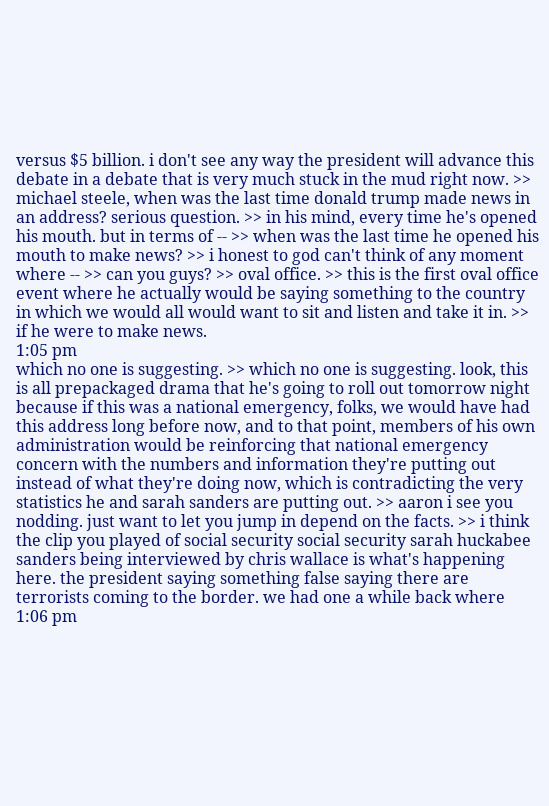versus $5 billion. i don't see any way the president will advance this debate in a debate that is very much stuck in the mud right now. >> michael steele, when was the last time donald trump made news in an address? serious question. >> in his mind, every time he's opened his mouth. but in terms of -- >> when was the last time he opened his mouth to make news? >> i honest to god can't think of any moment where -- >> can you guys? >> oval office. >> this is the first oval office event where he actually would be saying something to the country in which we would all would want to sit and listen and take it in. >> if he were to make news.
1:05 pm
which no one is suggesting. >> which no one is suggesting. look, this is all prepackaged drama that he's going to roll out tomorrow night because if this was a national emergency, folks, we would have had this address long before now, and to that point, members of his own administration would be reinforcing that national emergency concern with the numbers and information they're putting out instead of what they're doing now, which is contradicting the very statistics he and sarah sanders are putting out. >> aaron i see you nodding. just want to let you jump in depend on the facts. >> i think the clip you played of social security social security sarah huckabee sanders being interviewed by chris wallace is what's happening here. the president saying something false saying there are terrorists coming to the border. we had one a while back where
1:06 pm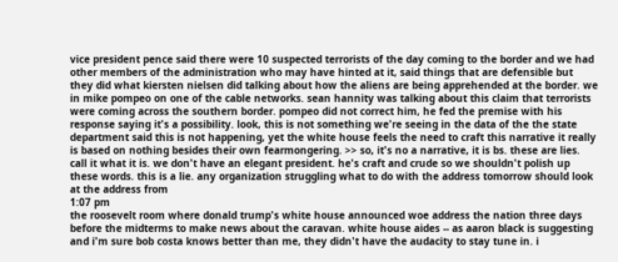vice president pence said there were 10 suspected terrorists of the day coming to the border and we had other members of the administration who may have hinted at it, said things that are defensible but they did what kiersten nielsen did talking about how the aliens are being apprehended at the border. we in mike pompeo on one of the cable networks. sean hannity was talking about this claim that terrorists were coming across the southern border. pompeo did not correct him, he fed the premise with his response saying it's a possibility. look, this is not something we're seeing in the data of the the state department said this is not happening, yet the white house feels the need to craft this narrative it really is based on nothing besides their own fearmongering. >> so, it's no a narrative, it is bs. these are lies. call it what it is. we don't have an elegant president. he's craft and crude so we shouldn't polish up these words. this is a lie. any organization struggling what to do with the address tomorrow should look at the address from
1:07 pm
the roosevelt room where donald trump's white house announced woe address the nation three days before the midterms to make news about the caravan. white house aides -- as aaron black is suggesting and i'm sure bob costa knows better than me, they didn't have the audacity to stay tune in. i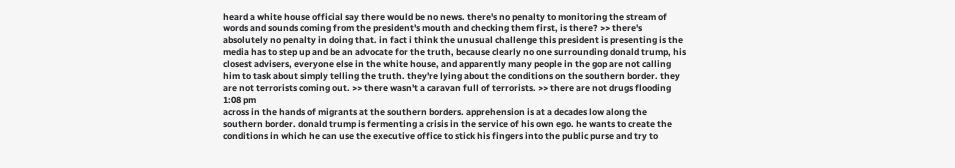heard a white house official say there would be no news. there's no penalty to monitoring the stream of words and sounds coming from the president's mouth and checking them first, is there? >> there's absolutely no penalty in doing that. in fact i think the unusual challenge this president is presenting is the media has to step up and be an advocate for the truth, because clearly no one surrounding donald trump, his closest advisers, everyone else in the white house, and apparently many people in the gop are not calling him to task about simply telling the truth. they're lying about the conditions on the southern border. they are not terrorists coming out. >> there wasn't a caravan full of terrorists. >> there are not drugs flooding
1:08 pm
across in the hands of migrants at the southern borders. apprehension is at a decades low along the southern border. donald trump is fermenting a crisis in the service of his own ego. he wants to create the conditions in which he can use the executive office to stick his fingers into the public purse and try to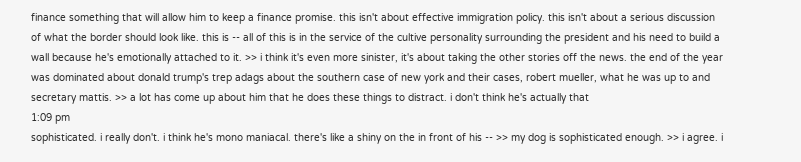finance something that will allow him to keep a finance promise. this isn't about effective immigration policy. this isn't about a serious discussion of what the border should look like. this is -- all of this is in the service of the cultive personality surrounding the president and his need to build a wall because he's emotionally attached to it. >> i think it's even more sinister, it's about taking the other stories off the news. the end of the year was dominated about donald trump's trep adags about the southern case of new york and their cases, robert mueller, what he was up to and secretary mattis. >> a lot has come up about him that he does these things to distract. i don't think he's actually that
1:09 pm
sophisticated. i really don't. i think he's mono maniacal. there's like a shiny on the in front of his -- >> my dog is sophisticated enough. >> i agree. i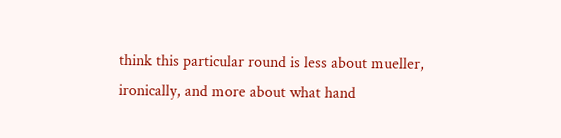think this particular round is less about mueller, ironically, and more about what hand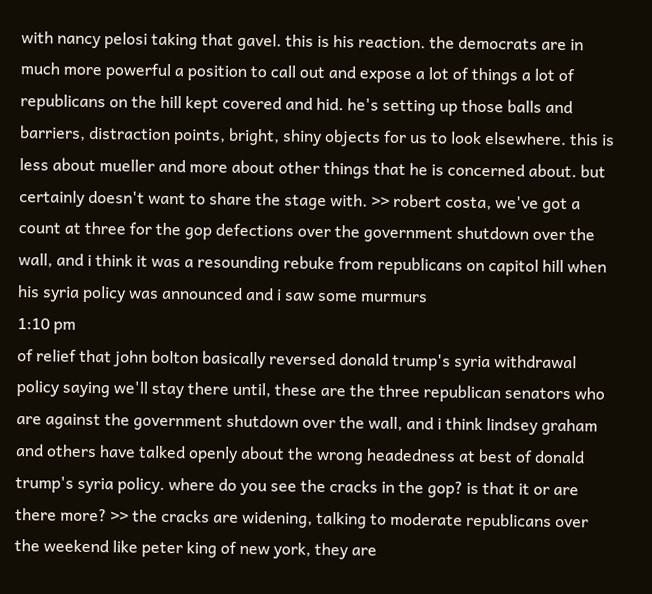with nancy pelosi taking that gavel. this is his reaction. the democrats are in much more powerful a position to call out and expose a lot of things a lot of republicans on the hill kept covered and hid. he's setting up those balls and barriers, distraction points, bright, shiny objects for us to look elsewhere. this is less about mueller and more about other things that he is concerned about. but certainly doesn't want to share the stage with. >> robert costa, we've got a count at three for the gop defections over the government shutdown over the wall, and i think it was a resounding rebuke from republicans on capitol hill when his syria policy was announced and i saw some murmurs
1:10 pm
of relief that john bolton basically reversed donald trump's syria withdrawal policy saying we'll stay there until, these are the three republican senators who are against the government shutdown over the wall, and i think lindsey graham and others have talked openly about the wrong headedness at best of donald trump's syria policy. where do you see the cracks in the gop? is that it or are there more? >> the cracks are widening, talking to moderate republicans over the weekend like peter king of new york, they are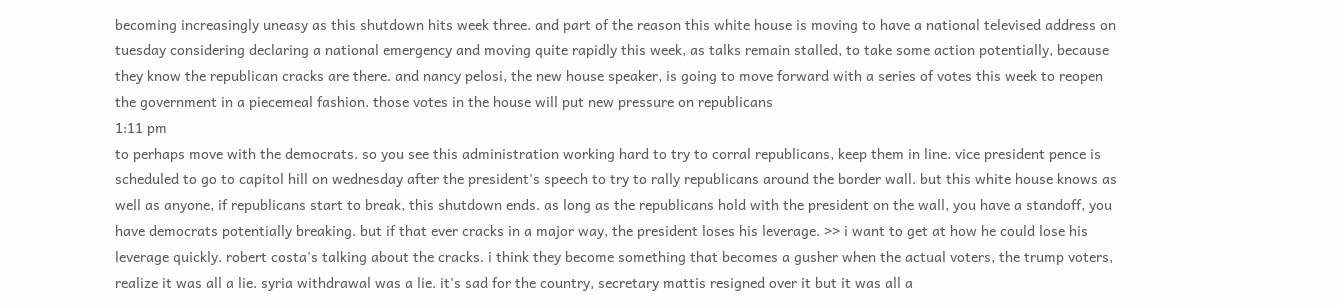becoming increasingly uneasy as this shutdown hits week three. and part of the reason this white house is moving to have a national televised address on tuesday considering declaring a national emergency and moving quite rapidly this week, as talks remain stalled, to take some action potentially, because they know the republican cracks are there. and nancy pelosi, the new house speaker, is going to move forward with a series of votes this week to reopen the government in a piecemeal fashion. those votes in the house will put new pressure on republicans
1:11 pm
to perhaps move with the democrats. so you see this administration working hard to try to corral republicans, keep them in line. vice president pence is scheduled to go to capitol hill on wednesday after the president's speech to try to rally republicans around the border wall. but this white house knows as well as anyone, if republicans start to break, this shutdown ends. as long as the republicans hold with the president on the wall, you have a standoff, you have democrats potentially breaking. but if that ever cracks in a major way, the president loses his leverage. >> i want to get at how he could lose his leverage quickly. robert costa's talking about the cracks. i think they become something that becomes a gusher when the actual voters, the trump voters, realize it was all a lie. syria withdrawal was a lie. it's sad for the country, secretary mattis resigned over it but it was all a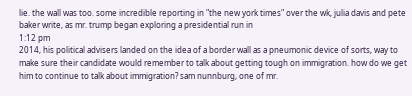lie. the wall was too. some incredible reporting in "the new york times" over the wk, julia davis and pete baker write, as mr. trump began exploring a presidential run in
1:12 pm
2014, his political advisers landed on the idea of a border wall as a pneumonic device of sorts, way to make sure their candidate would remember to talk about getting tough on immigration. how do we get him to continue to talk about immigration? sam nunnburg, one of mr.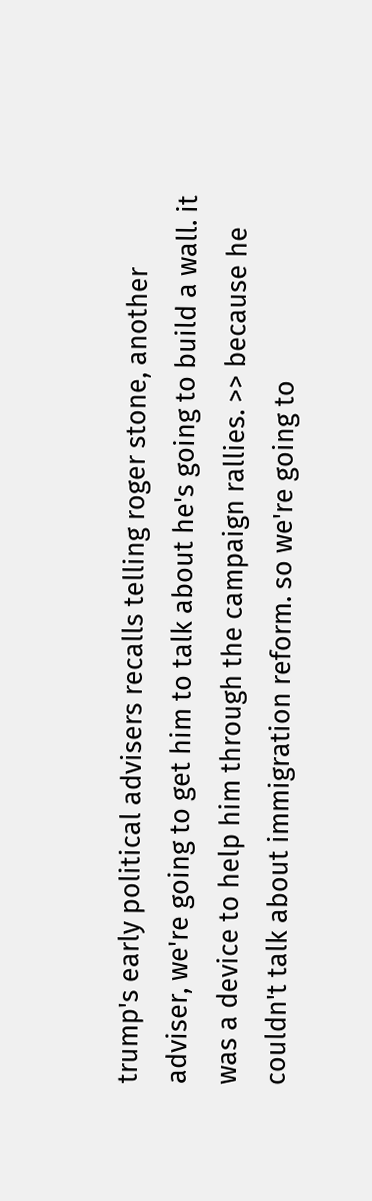trump's early political advisers recalls telling roger stone, another adviser, we're going to get him to talk about he's going to build a wall. it was a device to help him through the campaign rallies. >> because he couldn't talk about immigration reform. so we're going to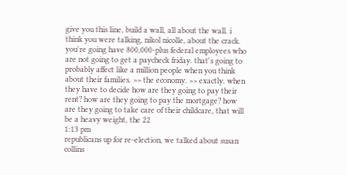give you this line, build a wall, all about the wall. i think you were talking, nikol nicolle, about the crack. you're going have 800,000-plus federal employees who are not going to get a paycheck friday. that's going to probably affect like a million people when you think about their families. >> the economy. >> exactly. when they have to decide how are they going to pay their rent? how are they going to pay the mortgage? how are they going to take care of their childcare, that will be a heavy weight, the 22
1:13 pm
republicans up for re-election, we talked about susan collins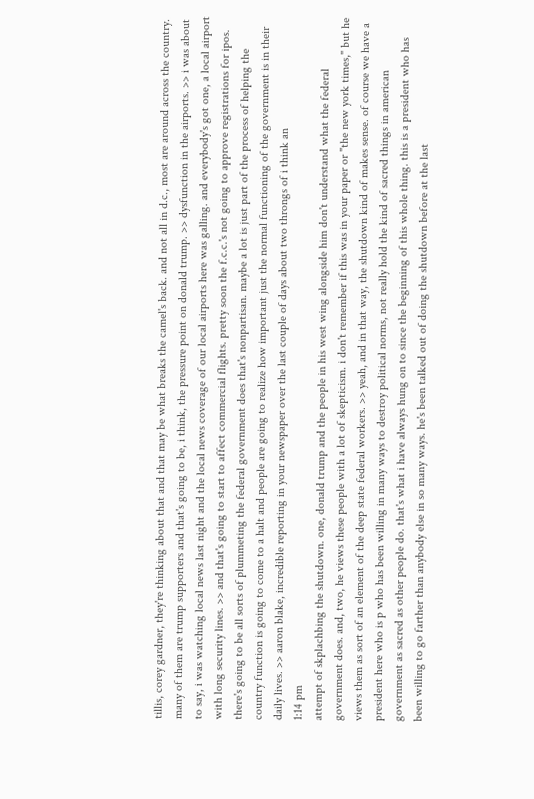tillis, corey gardner, they're thinking about that and that may be what breaks the camel's back. and not all in d.c., most are around across the country. many of them are trump supporters and that's going to be, i think, the pressure point on donald trump. >> dysfunction in the airports. >> i was about to say, i was watching local news last night and the local news coverage of our local airports here was galling. and everybody's got one, a local airport with long security lines. >> and that's going to start to affect commercial flights. pretty soon the f.c.c.'s not going to approve registrations for ipos. there's going to be all sorts of plummeting the federal government does that's nonpartisan. maybe a lot is just part of the process of helping the country function is going to come to a halt and people are going to realize how important just the normal functioning of the government is in their daily lives. >> aaron blake, incredible reporting in your newspaper over the last couple of days about two throngs of i think an
1:14 pm
attempt of skplachbing the shutdown. one, donald trump and the people in his west wing alongside him don't understand what the federal government does. and, two, he views these people with a lot of skepticism. i don't remember if this was in your paper or "the new york times," but he views them as sort of an element of the deep state federal workers. >> yeah, and in that way, the shutdown kind of makes sense. of course we have a president here who is p who has been willing in many ways to destroy political norms, not really hold the kind of sacred things in american government as sacred as other people do. that's what i have always hung on to since the beginning of this whole thing. this is a president who has been willing to go farther than anybody else in so many ways. he's been talked out of doing the shutdown before at the last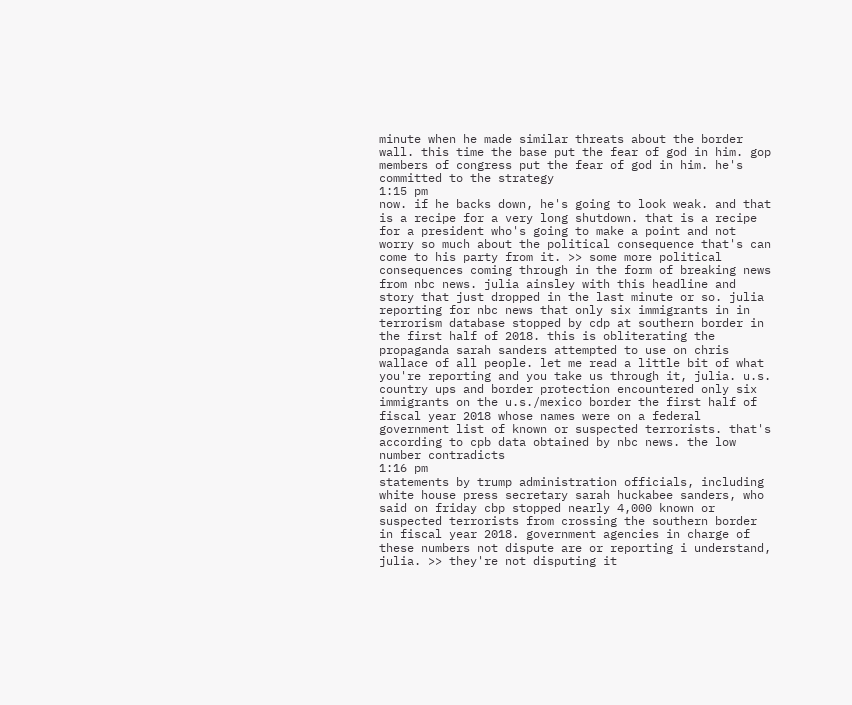minute when he made similar threats about the border wall. this time the base put the fear of god in him. gop members of congress put the fear of god in him. he's committed to the strategy
1:15 pm
now. if he backs down, he's going to look weak. and that is a recipe for a very long shutdown. that is a recipe for a president who's going to make a point and not worry so much about the political consequence that's can come to his party from it. >> some more political consequences coming through in the form of breaking news from nbc news. julia ainsley with this headline and story that just dropped in the last minute or so. julia reporting for nbc news that only six immigrants in in terrorism database stopped by cdp at southern border in the first half of 2018. this is obliterating the propaganda sarah sanders attempted to use on chris wallace of all people. let me read a little bit of what you're reporting and you take us through it, julia. u.s. country ups and border protection encountered only six immigrants on the u.s./mexico border the first half of fiscal year 2018 whose names were on a federal government list of known or suspected terrorists. that's according to cpb data obtained by nbc news. the low number contradicts
1:16 pm
statements by trump administration officials, including white house press secretary sarah huckabee sanders, who said on friday cbp stopped nearly 4,000 known or suspected terrorists from crossing the southern border in fiscal year 2018. government agencies in charge of these numbers not dispute are or reporting i understand, julia. >> they're not disputing it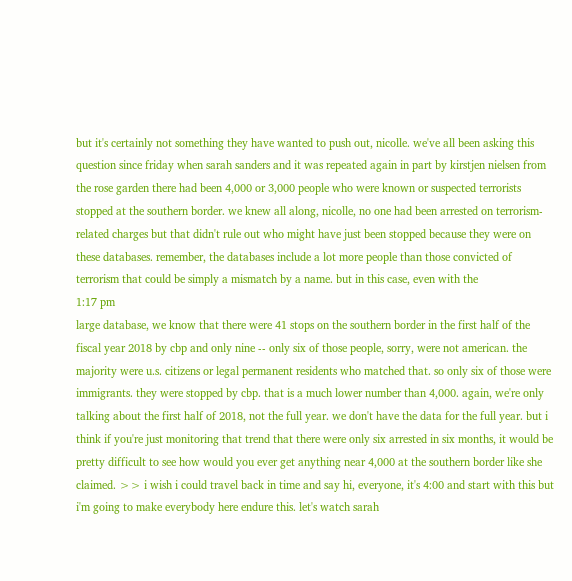but it's certainly not something they have wanted to push out, nicolle. we've all been asking this question since friday when sarah sanders and it was repeated again in part by kirstjen nielsen from the rose garden there had been 4,000 or 3,000 people who were known or suspected terrorists stopped at the southern border. we knew all along, nicolle, no one had been arrested on terrorism-related charges but that didn't rule out who might have just been stopped because they were on these databases. remember, the databases include a lot more people than those convicted of terrorism that could be simply a mismatch by a name. but in this case, even with the
1:17 pm
large database, we know that there were 41 stops on the southern border in the first half of the fiscal year 2018 by cbp and only nine -- only six of those people, sorry, were not american. the majority were u.s. citizens or legal permanent residents who matched that. so only six of those were immigrants. they were stopped by cbp. that is a much lower number than 4,000. again, we're only talking about the first half of 2018, not the full year. we don't have the data for the full year. but i think if you're just monitoring that trend that there were only six arrested in six months, it would be pretty difficult to see how would you ever get anything near 4,000 at the southern border like she claimed. >> i wish i could travel back in time and say hi, everyone, it's 4:00 and start with this but i'm going to make everybody here endure this. let's watch sarah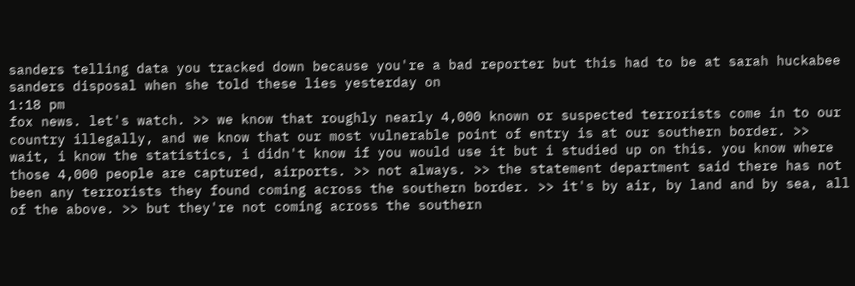sanders telling data you tracked down because you're a bad reporter but this had to be at sarah huckabee sanders disposal when she told these lies yesterday on
1:18 pm
fox news. let's watch. >> we know that roughly nearly 4,000 known or suspected terrorists come in to our country illegally, and we know that our most vulnerable point of entry is at our southern border. >> wait, i know the statistics, i didn't know if you would use it but i studied up on this. you know where those 4,000 people are captured, airports. >> not always. >> the statement department said there has not been any terrorists they found coming across the southern border. >> it's by air, by land and by sea, all of the above. >> but they're not coming across the southern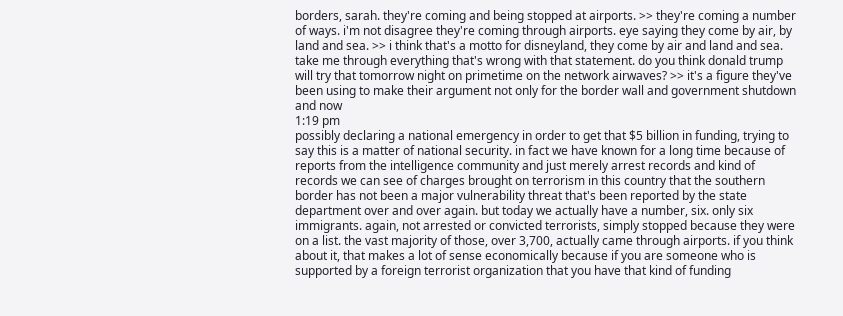borders, sarah. they're coming and being stopped at airports. >> they're coming a number of ways. i'm not disagree they're coming through airports. eye saying they come by air, by land and sea. >> i think that's a motto for disneyland, they come by air and land and sea. take me through everything that's wrong with that statement. do you think donald trump will try that tomorrow night on primetime on the network airwaves? >> it's a figure they've been using to make their argument not only for the border wall and government shutdown and now
1:19 pm
possibly declaring a national emergency in order to get that $5 billion in funding, trying to say this is a matter of national security. in fact we have known for a long time because of reports from the intelligence community and just merely arrest records and kind of records we can see of charges brought on terrorism in this country that the southern border has not been a major vulnerability threat that's been reported by the state department over and over again. but today we actually have a number, six. only six immigrants. again, not arrested or convicted terrorists, simply stopped because they were on a list. the vast majority of those, over 3,700, actually came through airports. if you think about it, that makes a lot of sense economically because if you are someone who is supported by a foreign terrorist organization that you have that kind of funding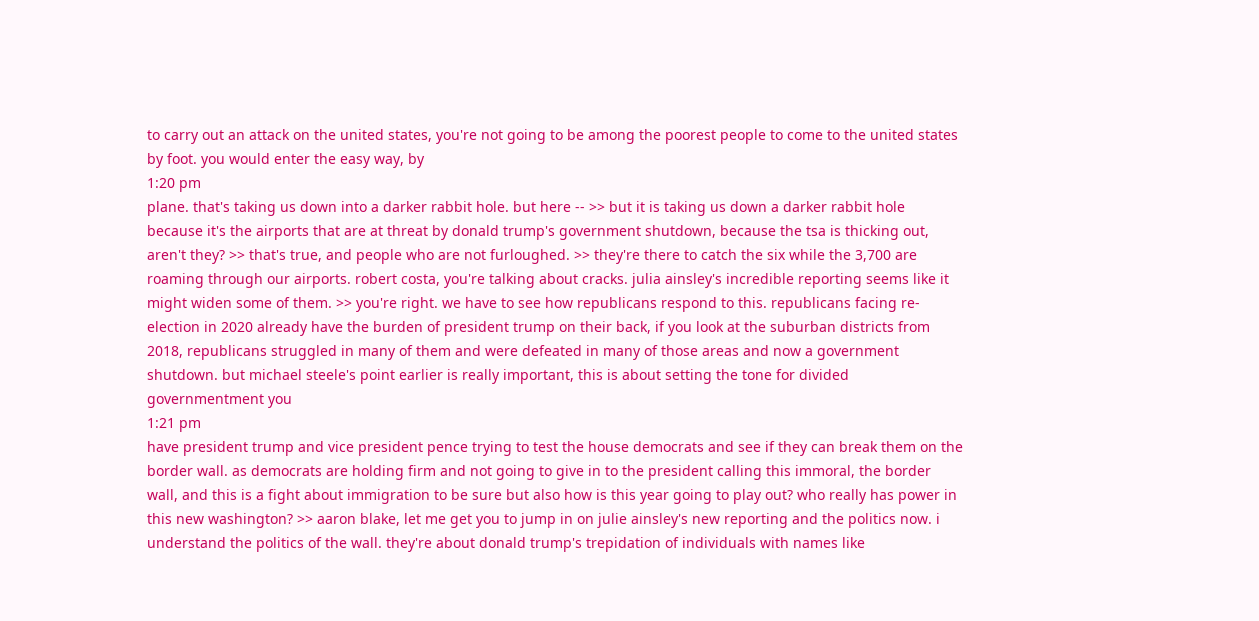to carry out an attack on the united states, you're not going to be among the poorest people to come to the united states by foot. you would enter the easy way, by
1:20 pm
plane. that's taking us down into a darker rabbit hole. but here -- >> but it is taking us down a darker rabbit hole because it's the airports that are at threat by donald trump's government shutdown, because the tsa is thicking out, aren't they? >> that's true, and people who are not furloughed. >> they're there to catch the six while the 3,700 are roaming through our airports. robert costa, you're talking about cracks. julia ainsley's incredible reporting seems like it might widen some of them. >> you're right. we have to see how republicans respond to this. republicans facing re-election in 2020 already have the burden of president trump on their back, if you look at the suburban districts from 2018, republicans struggled in many of them and were defeated in many of those areas and now a government shutdown. but michael steele's point earlier is really important, this is about setting the tone for divided governmentment you
1:21 pm
have president trump and vice president pence trying to test the house democrats and see if they can break them on the border wall. as democrats are holding firm and not going to give in to the president calling this immoral, the border wall, and this is a fight about immigration to be sure but also how is this year going to play out? who really has power in this new washington? >> aaron blake, let me get you to jump in on julie ainsley's new reporting and the politics now. i understand the politics of the wall. they're about donald trump's trepidation of individuals with names like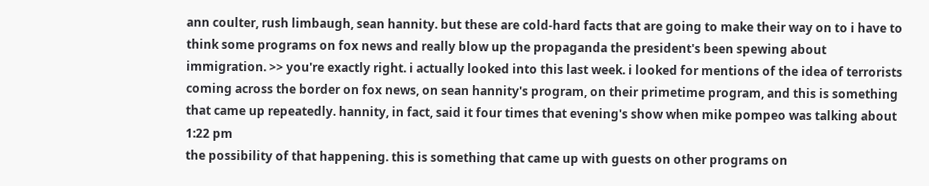ann coulter, rush limbaugh, sean hannity. but these are cold-hard facts that are going to make their way on to i have to think some programs on fox news and really blow up the propaganda the president's been spewing about immigration. >> you're exactly right. i actually looked into this last week. i looked for mentions of the idea of terrorists coming across the border on fox news, on sean hannity's program, on their primetime program, and this is something that came up repeatedly. hannity, in fact, said it four times that evening's show when mike pompeo was talking about
1:22 pm
the possibility of that happening. this is something that came up with guests on other programs on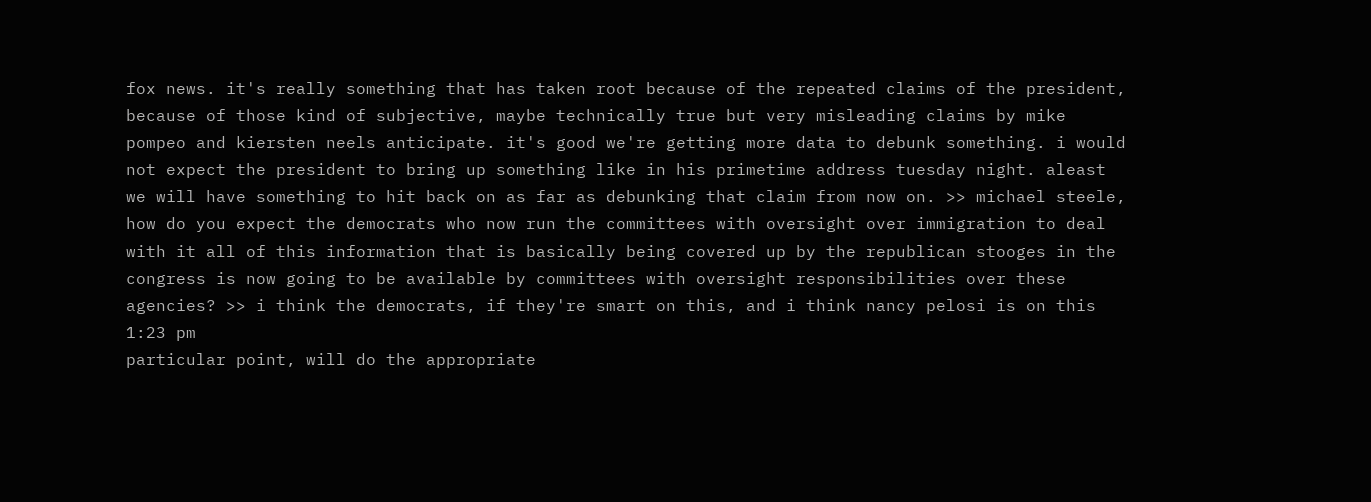fox news. it's really something that has taken root because of the repeated claims of the president, because of those kind of subjective, maybe technically true but very misleading claims by mike pompeo and kiersten neels anticipate. it's good we're getting more data to debunk something. i would not expect the president to bring up something like in his primetime address tuesday night. aleast we will have something to hit back on as far as debunking that claim from now on. >> michael steele, how do you expect the democrats who now run the committees with oversight over immigration to deal with it all of this information that is basically being covered up by the republican stooges in the congress is now going to be available by committees with oversight responsibilities over these agencies? >> i think the democrats, if they're smart on this, and i think nancy pelosi is on this
1:23 pm
particular point, will do the appropriate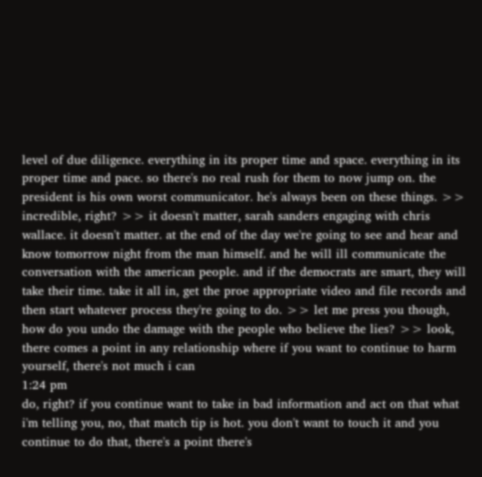level of due diligence. everything in its proper time and space. everything in its proper time and pace. so there's no real rush for them to now jump on. the president is his own worst communicator. he's always been on these things. >> incredible, right? >> it doesn't matter, sarah sanders engaging with chris wallace. it doesn't matter. at the end of the day we're going to see and hear and know tomorrow night from the man himself. and he will ill communicate the conversation with the american people. and if the democrats are smart, they will take their time. take it all in, get the proe appropriate video and file records and then start whatever process they're going to do. >> let me press you though, how do you undo the damage with the people who believe the lies? >> look, there comes a point in any relationship where if you want to continue to harm yourself, there's not much i can
1:24 pm
do, right? if you continue want to take in bad information and act on that what i'm telling you, no, that match tip is hot. you don't want to touch it and you continue to do that, there's a point there's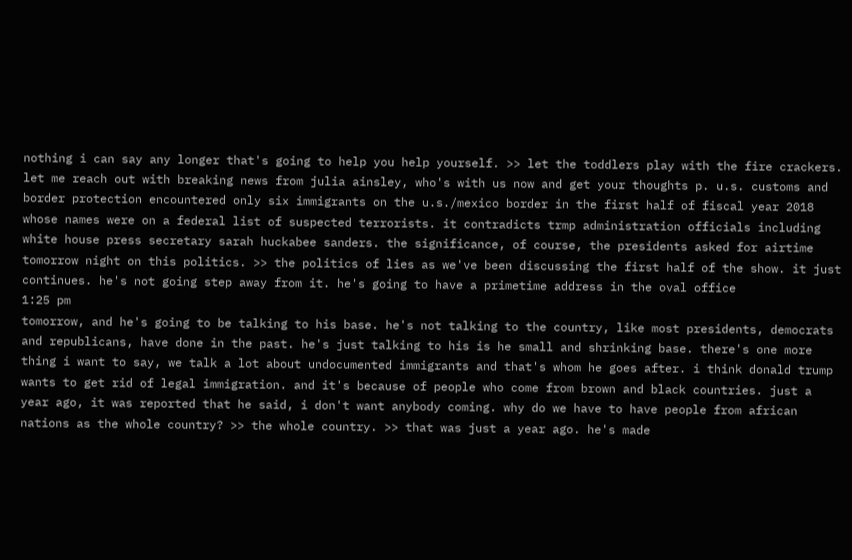nothing i can say any longer that's going to help you help yourself. >> let the toddlers play with the fire crackers. let me reach out with breaking news from julia ainsley, who's with us now and get your thoughts p. u.s. customs and border protection encountered only six immigrants on the u.s./mexico border in the first half of fiscal year 2018 whose names were on a federal list of suspected terrorists. it contradicts trmp administration officials including white house press secretary sarah huckabee sanders. the significance, of course, the presidents asked for airtime tomorrow night on this politics. >> the politics of lies as we've been discussing the first half of the show. it just continues. he's not going step away from it. he's going to have a primetime address in the oval office
1:25 pm
tomorrow, and he's going to be talking to his base. he's not talking to the country, like most presidents, democrats and republicans, have done in the past. he's just talking to his is he small and shrinking base. there's one more thing i want to say, we talk a lot about undocumented immigrants and that's whom he goes after. i think donald trump wants to get rid of legal immigration. and it's because of people who come from brown and black countries. just a year ago, it was reported that he said, i don't want anybody coming. why do we have to have people from african nations as the whole country? >> the whole country. >> that was just a year ago. he's made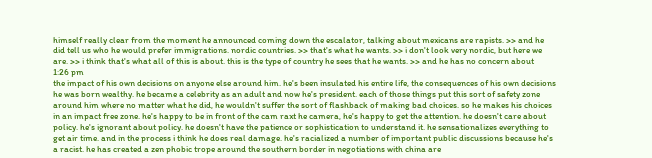himself really clear from the moment he announced coming down the escalator, talking about mexicans are rapists. >> and he did tell us who he would prefer immigrations. nordic countries. >> that's what he wants. >> i don't look very nordic, but here we are. >> i think that's what all of this is about. this is the type of country he sees that he wants. >> and he has no concern about
1:26 pm
the impact of his own decisions on anyone else around him. he's been insulated his entire life, the consequences of his own decisions he was born wealthy. he became a celebrity as an adult and now he's president. each of those things put this sort of safety zone around him where no matter what he did, he wouldn't suffer the sort of flashback of making bad choices. so he makes his choices in an impact free zone. he's happy to be in front of the cam raxt he camera, he's happy to get the attention. he doesn't care about policy. he's ignorant about policy. he doesn't have the patience or sophistication to understand it. he sensationalizes everything to get air time. and in the process i think he does real damage. he's racialized a number of important public discussions because he's a racist. he has created a zen phobic trope around the southern border in negotiations with china are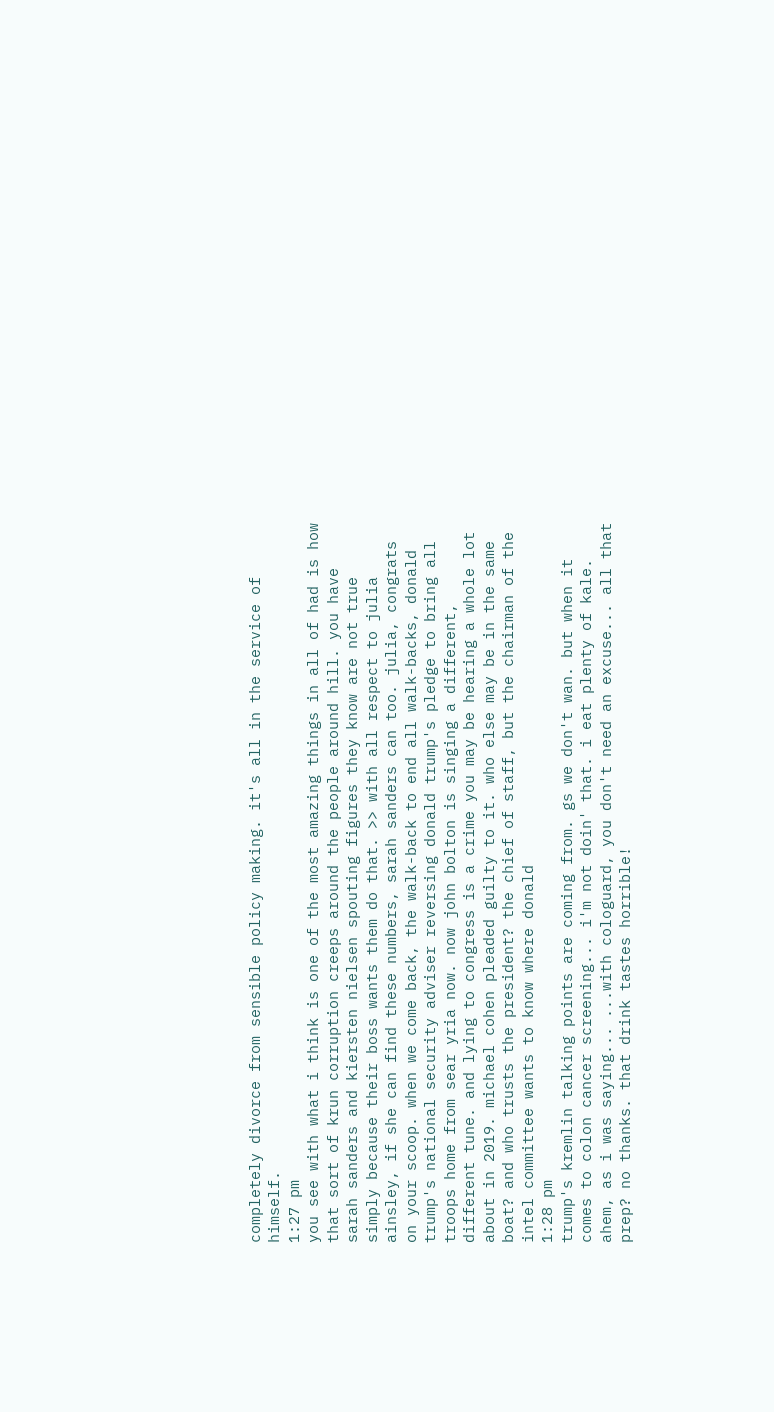completely divorce from sensible policy making. it's all in the service of himself.
1:27 pm
you see with what i think is one of the most amazing things in all of had is how that sort of krun corruption creeps around the people around hill. you have sarah sanders and kiersten nielsen spouting figures they know are not true simply because their boss wants them do that. >> with all respect to julia ainsley, if she can find these numbers, sarah sanders can too. julia, congrats on your scoop. when we come back, the walk-back to end all walk-backs, donald trump's national security adviser reversing donald trump's pledge to bring all troops home from sear yria now. now john bolton is singing a different, different tune. and lying to congress is a crime you may be hearing a whole lot about in 2019. michael cohen pleaded guilty to it. who else may be in the same boat? and who trusts the president? the chief of staff, but the chairman of the intel committee wants to know where donald
1:28 pm
trump's kremlin talking points are coming from. gs we don't wan. but when it comes to colon cancer screening... i'm not doin' that. i eat plenty of kale. ahem, as i was saying... ...with cologuard, you don't need an excuse... all that prep? no thanks. that drink tastes horrible!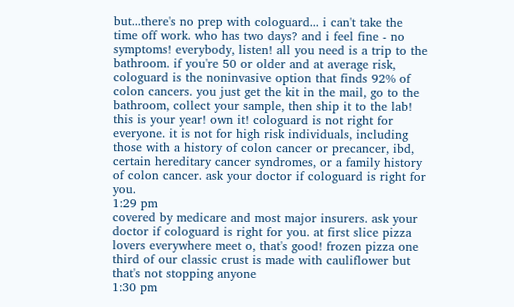but...there's no prep with cologuard... i can't take the time off work. who has two days? and i feel fine - no symptoms! everybody, listen! all you need is a trip to the bathroom. if you're 50 or older and at average risk, cologuard is the noninvasive option that finds 92% of colon cancers. you just get the kit in the mail, go to the bathroom, collect your sample, then ship it to the lab! this is your year! own it! cologuard is not right for everyone. it is not for high risk individuals, including those with a history of colon cancer or precancer, ibd, certain hereditary cancer syndromes, or a family history of colon cancer. ask your doctor if cologuard is right for you.
1:29 pm
covered by medicare and most major insurers. ask your doctor if cologuard is right for you. at first slice pizza lovers everywhere meet o, that's good! frozen pizza one third of our classic crust is made with cauliflower but that's not stopping anyone
1:30 pm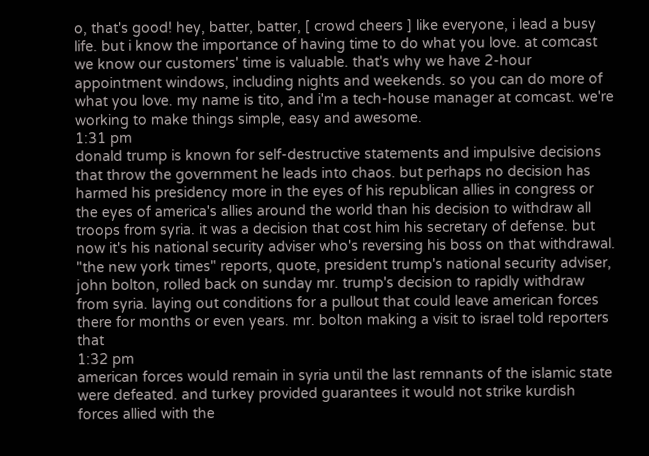o, that's good! hey, batter, batter, [ crowd cheers ] like everyone, i lead a busy life. but i know the importance of having time to do what you love. at comcast we know our customers' time is valuable. that's why we have 2-hour appointment windows, including nights and weekends. so you can do more of what you love. my name is tito, and i'm a tech-house manager at comcast. we're working to make things simple, easy and awesome.
1:31 pm
donald trump is known for self-destructive statements and impulsive decisions that throw the government he leads into chaos. but perhaps no decision has harmed his presidency more in the eyes of his republican allies in congress or the eyes of america's allies around the world than his decision to withdraw all troops from syria. it was a decision that cost him his secretary of defense. but now it's his national security adviser who's reversing his boss on that withdrawal. "the new york times" reports, quote, president trump's national security adviser, john bolton, rolled back on sunday mr. trump's decision to rapidly withdraw from syria. laying out conditions for a pullout that could leave american forces there for months or even years. mr. bolton making a visit to israel told reporters that
1:32 pm
american forces would remain in syria until the last remnants of the islamic state were defeated. and turkey provided guarantees it would not strike kurdish forces allied with the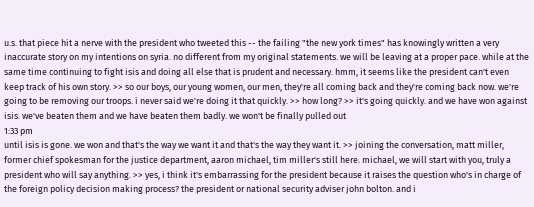u.s. that piece hit a nerve with the president who tweeted this -- the failing "the new york times" has knowingly written a very inaccurate story on my intentions on syria. no different from my original statements. we will be leaving at a proper pace. while at the same time continuing to fight isis and doing all else that is prudent and necessary. hmm, it seems like the president can't even keep track of his own story. >> so our boys, our young women, our men, they're all coming back and they're coming back now. we're going to be removing our troops. i never said we're doing it that quickly. >> how long? >> it's going quickly. and we have won against isis. we've beaten them and we have beaten them badly. we won't be finally pulled out
1:33 pm
until isis is gone. we won and that's the way we want it and that's the way they want it. >> joining the conversation, matt miller, former chief spokesman for the justice department, aaron michael, tim miller's still here. michael, we will start with you, truly a president who will say anything. >> yes, i think it's embarrassing for the president because it raises the question who's in charge of the foreign policy decision making process? the president or national security adviser john bolton. and i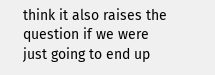think it also raises the question if we were just going to end up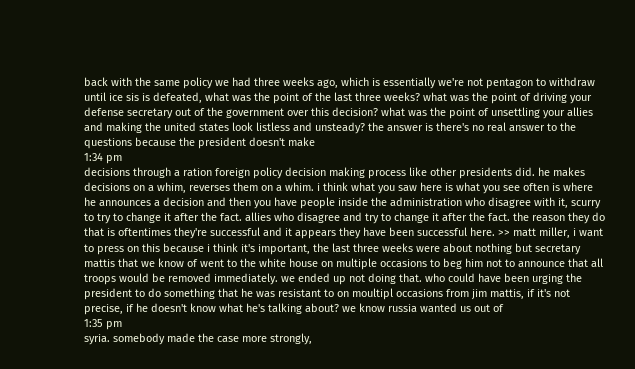back with the same policy we had three weeks ago, which is essentially we're not pentagon to withdraw until ice sis is defeated, what was the point of the last three weeks? what was the point of driving your defense secretary out of the government over this decision? what was the point of unsettling your allies and making the united states look listless and unsteady? the answer is there's no real answer to the questions because the president doesn't make
1:34 pm
decisions through a ration foreign policy decision making process like other presidents did. he makes decisions on a whim, reverses them on a whim. i think what you saw here is what you see often is where he announces a decision and then you have people inside the administration who disagree with it, scurry to try to change it after the fact. allies who disagree and try to change it after the fact. the reason they do that is oftentimes they're successful and it appears they have been successful here. >> matt miller, i want to press on this because i think it's important, the last three weeks were about nothing but secretary mattis that we know of went to the white house on multiple occasions to beg him not to announce that all troops would be removed immediately. we ended up not doing that. who could have been urging the president to do something that he was resistant to on moultipl occasions from jim mattis, if it's not precise, if he doesn't know what he's talking about? we know russia wanted us out of
1:35 pm
syria. somebody made the case more strongly,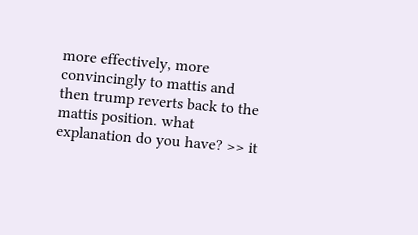more effectively, more convincingly to mattis and then trump reverts back to the mattis position. what explanation do you have? >> it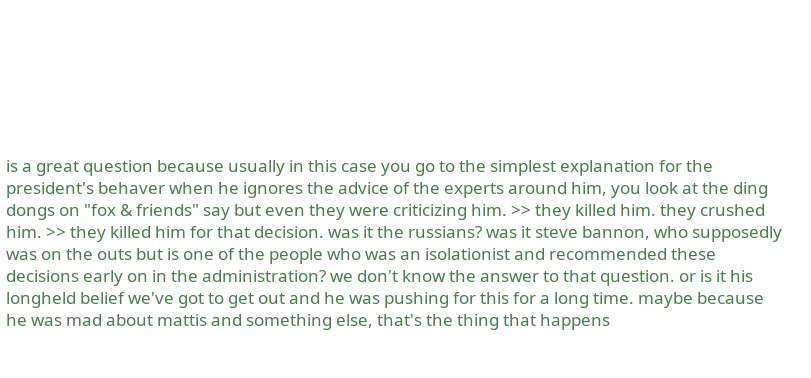is a great question because usually in this case you go to the simplest explanation for the president's behaver when he ignores the advice of the experts around him, you look at the ding dongs on "fox & friends" say but even they were criticizing him. >> they killed him. they crushed him. >> they killed him for that decision. was it the russians? was it steve bannon, who supposedly was on the outs but is one of the people who was an isolationist and recommended these decisions early on in the administration? we don't know the answer to that question. or is it his longheld belief we've got to get out and he was pushing for this for a long time. maybe because he was mad about mattis and something else, that's the thing that happens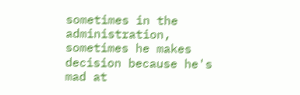sometimes in the administration, sometimes he makes decision because he's mad at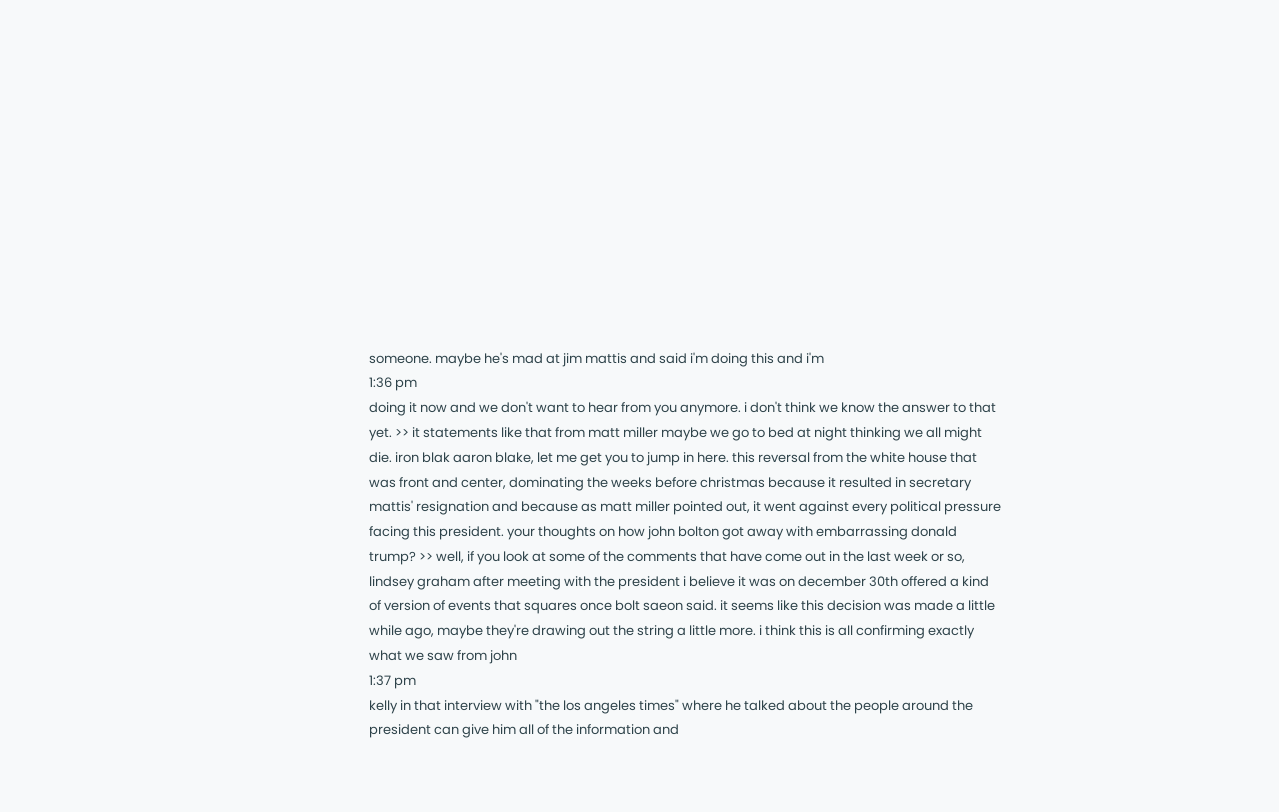someone. maybe he's mad at jim mattis and said i'm doing this and i'm
1:36 pm
doing it now and we don't want to hear from you anymore. i don't think we know the answer to that yet. >> it statements like that from matt miller maybe we go to bed at night thinking we all might die. iron blak aaron blake, let me get you to jump in here. this reversal from the white house that was front and center, dominating the weeks before christmas because it resulted in secretary mattis' resignation and because as matt miller pointed out, it went against every political pressure facing this president. your thoughts on how john bolton got away with embarrassing donald trump? >> well, if you look at some of the comments that have come out in the last week or so, lindsey graham after meeting with the president i believe it was on december 30th offered a kind of version of events that squares once bolt saeon said. it seems like this decision was made a little while ago, maybe they're drawing out the string a little more. i think this is all confirming exactly what we saw from john
1:37 pm
kelly in that interview with "the los angeles times" where he talked about the people around the president can give him all of the information and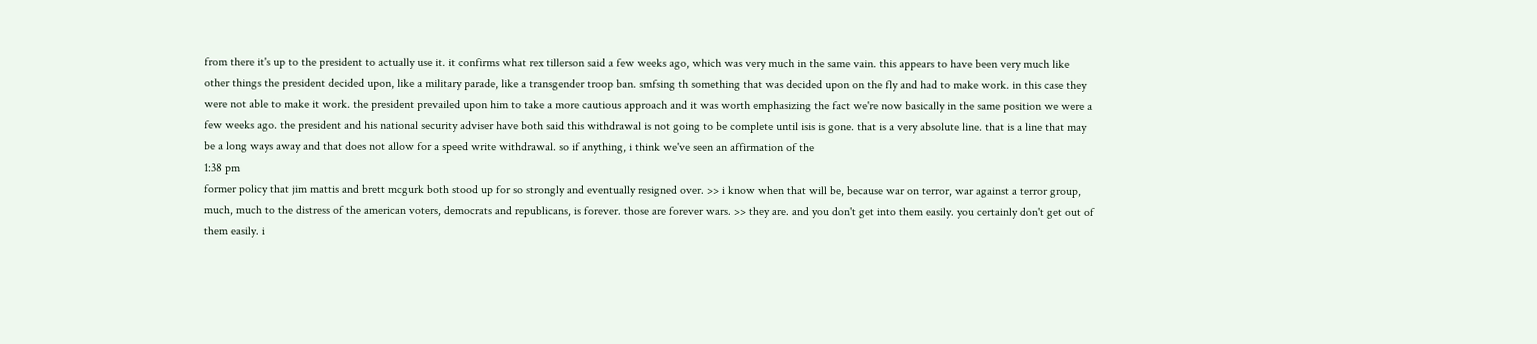from there it's up to the president to actually use it. it confirms what rex tillerson said a few weeks ago, which was very much in the same vain. this appears to have been very much like other things the president decided upon, like a military parade, like a transgender troop ban. smfsing th something that was decided upon on the fly and had to make work. in this case they were not able to make it work. the president prevailed upon him to take a more cautious approach and it was worth emphasizing the fact we're now basically in the same position we were a few weeks ago. the president and his national security adviser have both said this withdrawal is not going to be complete until isis is gone. that is a very absolute line. that is a line that may be a long ways away and that does not allow for a speed write withdrawal. so if anything, i think we've seen an affirmation of the
1:38 pm
former policy that jim mattis and brett mcgurk both stood up for so strongly and eventually resigned over. >> i know when that will be, because war on terror, war against a terror group, much, much to the distress of the american voters, democrats and republicans, is forever. those are forever wars. >> they are. and you don't get into them easily. you certainly don't get out of them easily. i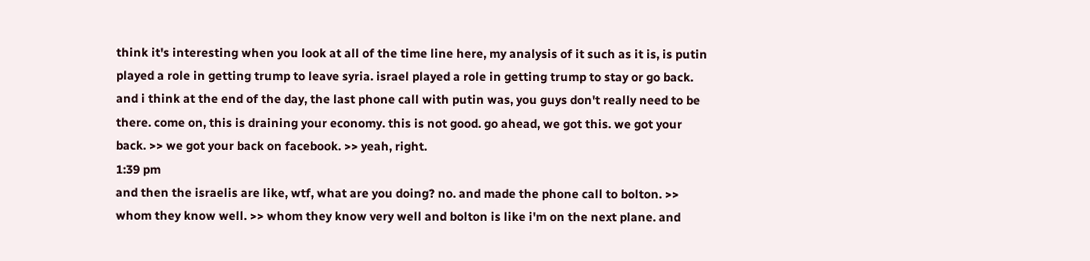think it's interesting when you look at all of the time line here, my analysis of it such as it is, is putin played a role in getting trump to leave syria. israel played a role in getting trump to stay or go back. and i think at the end of the day, the last phone call with putin was, you guys don't really need to be there. come on, this is draining your economy. this is not good. go ahead, we got this. we got your back. >> we got your back on facebook. >> yeah, right.
1:39 pm
and then the israelis are like, wtf, what are you doing? no. and made the phone call to bolton. >> whom they know well. >> whom they know very well and bolton is like i'm on the next plane. and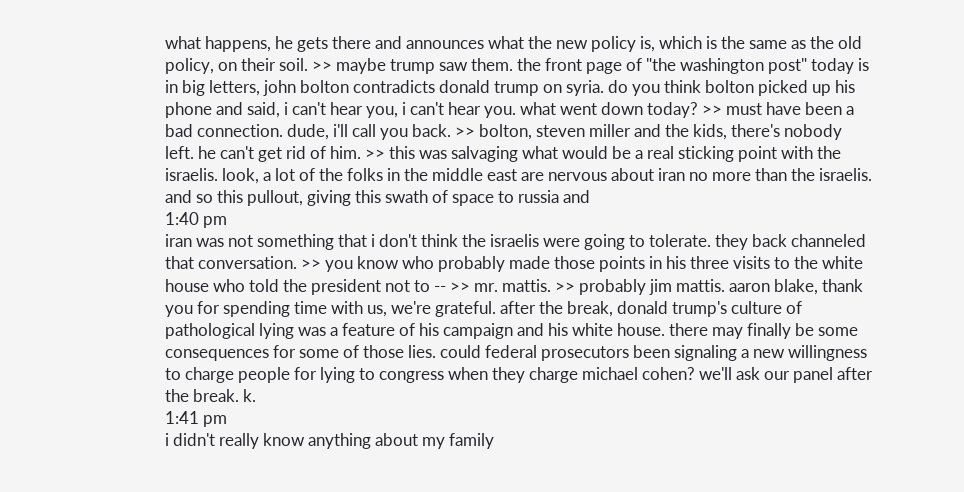what happens, he gets there and announces what the new policy is, which is the same as the old policy, on their soil. >> maybe trump saw them. the front page of "the washington post" today is in big letters, john bolton contradicts donald trump on syria. do you think bolton picked up his phone and said, i can't hear you, i can't hear you. what went down today? >> must have been a bad connection. dude, i'll call you back. >> bolton, steven miller and the kids, there's nobody left. he can't get rid of him. >> this was salvaging what would be a real sticking point with the israelis. look, a lot of the folks in the middle east are nervous about iran no more than the israelis. and so this pullout, giving this swath of space to russia and
1:40 pm
iran was not something that i don't think the israelis were going to tolerate. they back channeled that conversation. >> you know who probably made those points in his three visits to the white house who told the president not to -- >> mr. mattis. >> probably jim mattis. aaron blake, thank you for spending time with us, we're grateful. after the break, donald trump's culture of pathological lying was a feature of his campaign and his white house. there may finally be some consequences for some of those lies. could federal prosecutors been signaling a new willingness to charge people for lying to congress when they charge michael cohen? we'll ask our panel after the break. k.
1:41 pm
i didn't really know anything about my family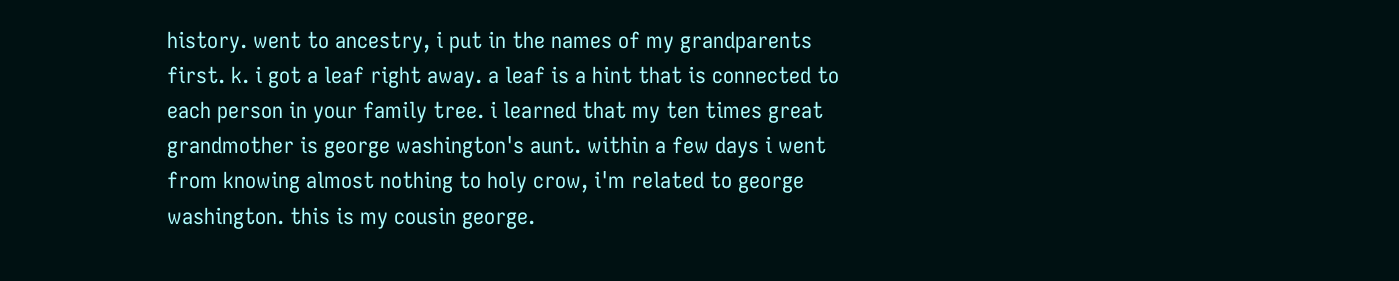history. went to ancestry, i put in the names of my grandparents first. k. i got a leaf right away. a leaf is a hint that is connected to each person in your family tree. i learned that my ten times great grandmother is george washington's aunt. within a few days i went from knowing almost nothing to holy crow, i'm related to george washington. this is my cousin george.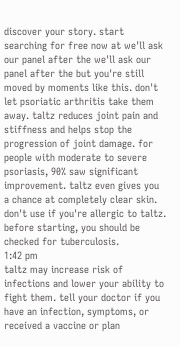discover your story. start searching for free now at we'll ask our panel after the we'll ask our panel after the but you're still moved by moments like this. don't let psoriatic arthritis take them away. taltz reduces joint pain and stiffness and helps stop the progression of joint damage. for people with moderate to severe psoriasis, 90% saw significant improvement. taltz even gives you a chance at completely clear skin. don't use if you're allergic to taltz. before starting, you should be checked for tuberculosis.
1:42 pm
taltz may increase risk of infections and lower your ability to fight them. tell your doctor if you have an infection, symptoms, or received a vaccine or plan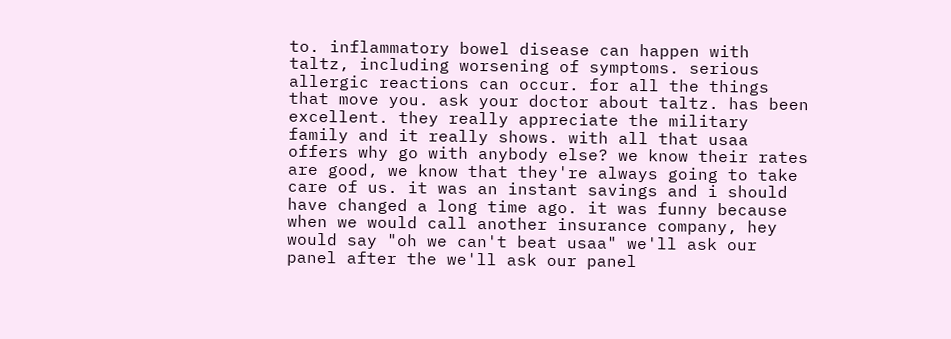to. inflammatory bowel disease can happen with taltz, including worsening of symptoms. serious allergic reactions can occur. for all the things that move you. ask your doctor about taltz. has been excellent. they really appreciate the military family and it really shows. with all that usaa offers why go with anybody else? we know their rates are good, we know that they're always going to take care of us. it was an instant savings and i should have changed a long time ago. it was funny because when we would call another insurance company, hey would say "oh we can't beat usaa" we'll ask our panel after the we'll ask our panel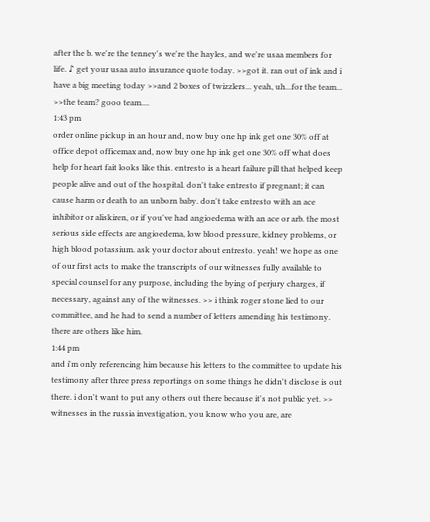after the b. we're the tenney's we're the hayles, and we're usaa members for life. ♪ get your usaa auto insurance quote today. >>got it. ran out of ink and i have a big meeting today >>and 2 boxes of twizzlers... yeah, uh...for the team... >>the team? gooo team....
1:43 pm
order online pickup in an hour and, now buy one hp ink get one 30% off at office depot officemax and, now buy one hp ink get one 30% off what does help for heart fait looks like this. entresto is a heart failure pill that helped keep people alive and out of the hospital. don't take entresto if pregnant; it can cause harm or death to an unborn baby. don't take entresto with an ace inhibitor or aliskiren, or if you've had angioedema with an ace or arb. the most serious side effects are angioedema, low blood pressure, kidney problems, or high blood potassium. ask your doctor about entresto. yeah! we hope as one of our first acts to make the transcripts of our witnesses fully available to special counsel for any purpose, including the bying of perjury charges, if necessary, against any of the witnesses. >> i think roger stone lied to our committee, and he had to send a number of letters amending his testimony. there are others like him.
1:44 pm
and i'm only referencing him because his letters to the committee to update his testimony after three press reportings on some things he didn't disclose is out there. i don't want to put any others out there because it's not public yet. >> witnesses in the russia investigation, you know who you are, are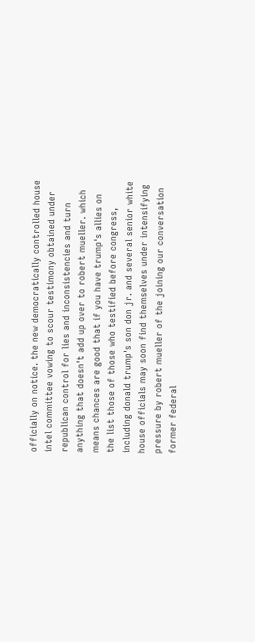officially on notice. the new democratically controlled house intel committee vowing to scour testimony obtained under republican control for lies and inconsistencies and turn anything that doesn't add up over to robert mueller. which means chances are good that if you have trump's allies on the list those of those who testified before congress, including donald trump's son don jr. and several senior white house officials may soon find themselves under intensifying pressure by robert mueller of the joining our conversation former federal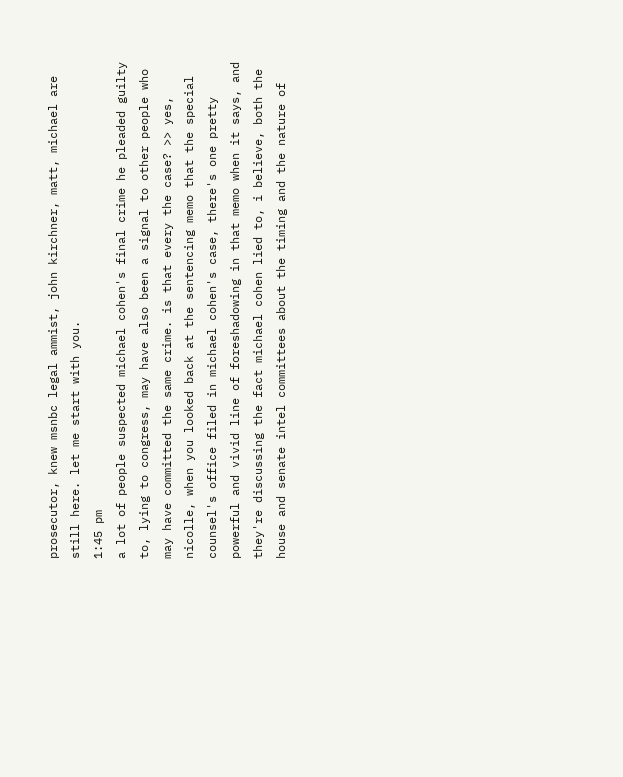prosecutor, knew msnbc legal ammist, john kirchner, matt, michael are still here. let me start with you.
1:45 pm
a lot of people suspected michael cohen's final crime he pleaded guilty to, lying to congress, may have also been a signal to other people who may have committed the same crime. is that every the case? >> yes, nicolle, when you looked back at the sentencing memo that the special counsel's office filed in michael cohen's case, there's one pretty powerful and vivid line of foreshadowing in that memo when it says, and they're discussing the fact michael cohen lied to, i believe, both the house and senate intel committees about the timing and the nature of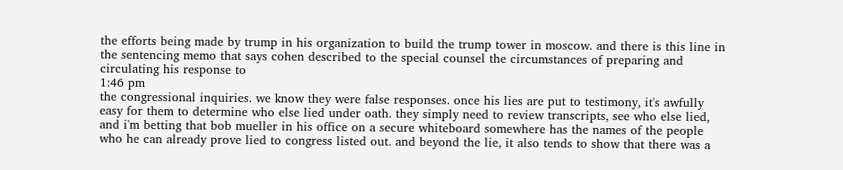the efforts being made by trump in his organization to build the trump tower in moscow. and there is this line in the sentencing memo that says cohen described to the special counsel the circumstances of preparing and circulating his response to
1:46 pm
the congressional inquiries. we know they were false responses. once his lies are put to testimony, it's awfully easy for them to determine who else lied under oath. they simply need to review transcripts, see who else lied, and i'm betting that bob mueller in his office on a secure whiteboard somewhere has the names of the people who he can already prove lied to congress listed out. and beyond the lie, it also tends to show that there was a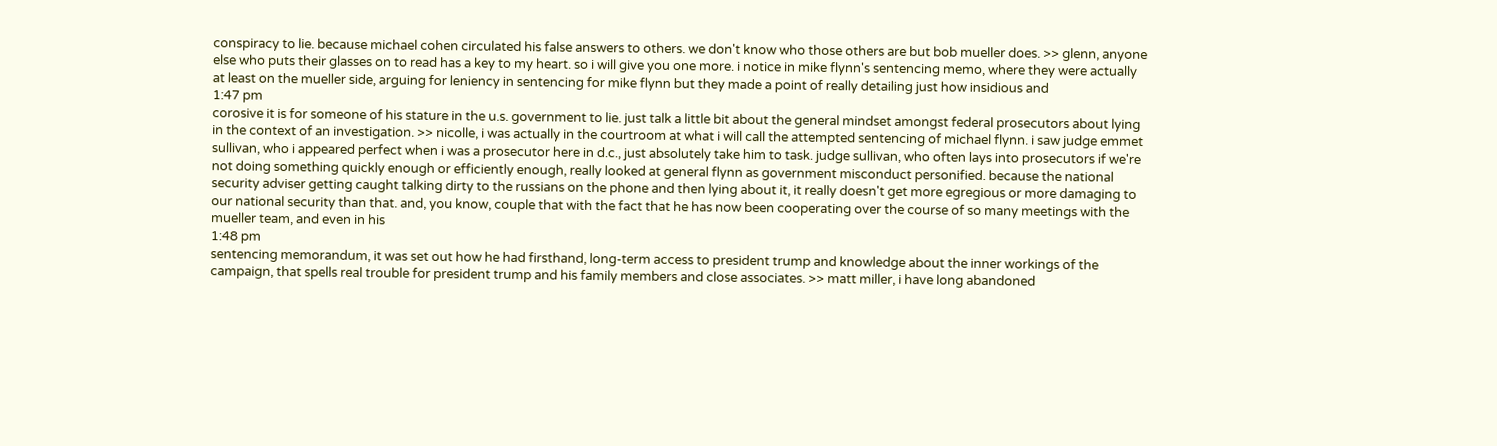conspiracy to lie. because michael cohen circulated his false answers to others. we don't know who those others are but bob mueller does. >> glenn, anyone else who puts their glasses on to read has a key to my heart. so i will give you one more. i notice in mike flynn's sentencing memo, where they were actually at least on the mueller side, arguing for leniency in sentencing for mike flynn but they made a point of really detailing just how insidious and
1:47 pm
corosive it is for someone of his stature in the u.s. government to lie. just talk a little bit about the general mindset amongst federal prosecutors about lying in the context of an investigation. >> nicolle, i was actually in the courtroom at what i will call the attempted sentencing of michael flynn. i saw judge emmet sullivan, who i appeared perfect when i was a prosecutor here in d.c., just absolutely take him to task. judge sullivan, who often lays into prosecutors if we're not doing something quickly enough or efficiently enough, really looked at general flynn as government misconduct personified. because the national security adviser getting caught talking dirty to the russians on the phone and then lying about it, it really doesn't get more egregious or more damaging to our national security than that. and, you know, couple that with the fact that he has now been cooperating over the course of so many meetings with the mueller team, and even in his
1:48 pm
sentencing memorandum, it was set out how he had firsthand, long-term access to president trump and knowledge about the inner workings of the campaign, that spells real trouble for president trump and his family members and close associates. >> matt miller, i have long abandoned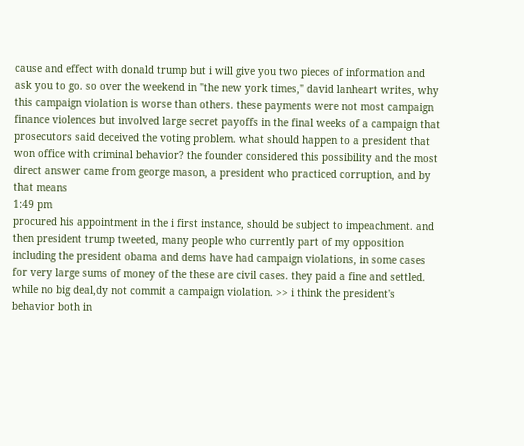cause and effect with donald trump but i will give you two pieces of information and ask you to go. so over the weekend in "the new york times," david lanheart writes, why this campaign violation is worse than others. these payments were not most campaign finance violences but involved large secret payoffs in the final weeks of a campaign that prosecutors said deceived the voting problem. what should happen to a president that won office with criminal behavior? the founder considered this possibility and the most direct answer came from george mason, a president who practiced corruption, and by that means
1:49 pm
procured his appointment in the i first instance, should be subject to impeachment. and then president trump tweeted, many people who currently part of my opposition including the president obama and dems have had campaign violations, in some cases for very large sums of money of the these are civil cases. they paid a fine and settled. while no big deal,dy not commit a campaign violation. >> i think the president's behavior both in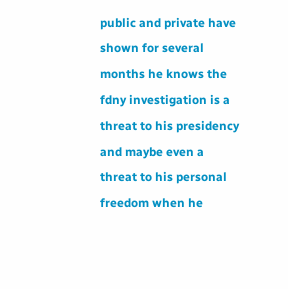public and private have shown for several months he knows the fdny investigation is a threat to his presidency and maybe even a threat to his personal freedom when he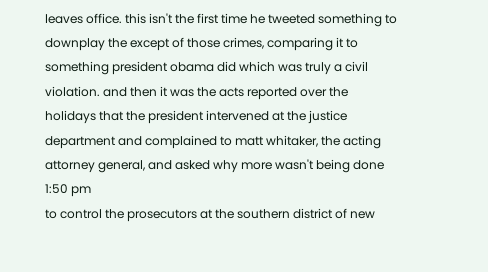leaves office. this isn't the first time he tweeted something to downplay the except of those crimes, comparing it to something president obama did which was truly a civil violation. and then it was the acts reported over the holidays that the president intervened at the justice department and complained to matt whitaker, the acting attorney general, and asked why more wasn't being done
1:50 pm
to control the prosecutors at the southern district of new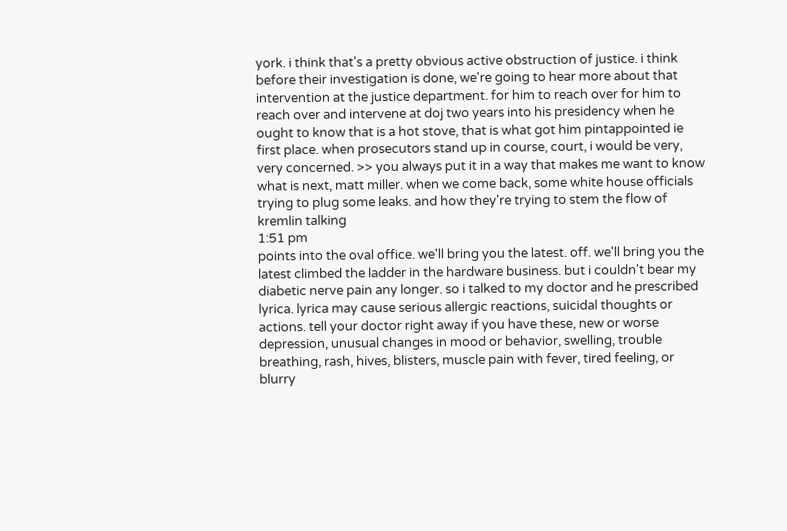york. i think that's a pretty obvious active obstruction of justice. i think before their investigation is done, we're going to hear more about that intervention at the justice department. for him to reach over for him to reach over and intervene at doj two years into his presidency when he ought to know that is a hot stove, that is what got him pintappointed ie first place. when prosecutors stand up in course, court, i would be very, very concerned. >> you always put it in a way that makes me want to know what is next, matt miller. when we come back, some white house officials trying to plug some leaks. and how they're trying to stem the flow of kremlin talking
1:51 pm
points into the oval office. we'll bring you the latest. off. we'll bring you the latest climbed the ladder in the hardware business. but i couldn't bear my diabetic nerve pain any longer. so i talked to my doctor and he prescribed lyrica. lyrica may cause serious allergic reactions, suicidal thoughts or actions. tell your doctor right away if you have these, new or worse depression, unusual changes in mood or behavior, swelling, trouble breathing, rash, hives, blisters, muscle pain with fever, tired feeling, or blurry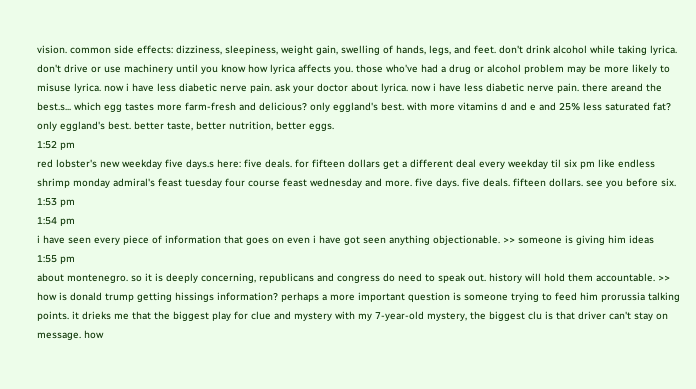vision. common side effects: dizziness, sleepiness, weight gain, swelling of hands, legs, and feet. don't drink alcohol while taking lyrica. don't drive or use machinery until you know how lyrica affects you. those who've had a drug or alcohol problem may be more likely to misuse lyrica. now i have less diabetic nerve pain. ask your doctor about lyrica. now i have less diabetic nerve pain. there areand the best.s... which egg tastes more farm-fresh and delicious? only eggland's best. with more vitamins d and e and 25% less saturated fat? only eggland's best. better taste, better nutrition, better eggs.
1:52 pm
red lobster's new weekday five days.s here: five deals. for fifteen dollars get a different deal every weekday til six pm like endless shrimp monday admiral's feast tuesday four course feast wednesday and more. five days. five deals. fifteen dollars. see you before six.
1:53 pm
1:54 pm
i have seen every piece of information that goes on even i have got seen anything objectionable. >> someone is giving him ideas
1:55 pm
about montenegro. so it is deeply concerning, republicans and congress do need to speak out. history will hold them accountable. >> how is donald trump getting hissings information? perhaps a more important question is someone trying to feed him prorussia talking points. it drieks me that the biggest play for clue and mystery with my 7-year-old mystery, the biggest clu is that driver can't stay on message. how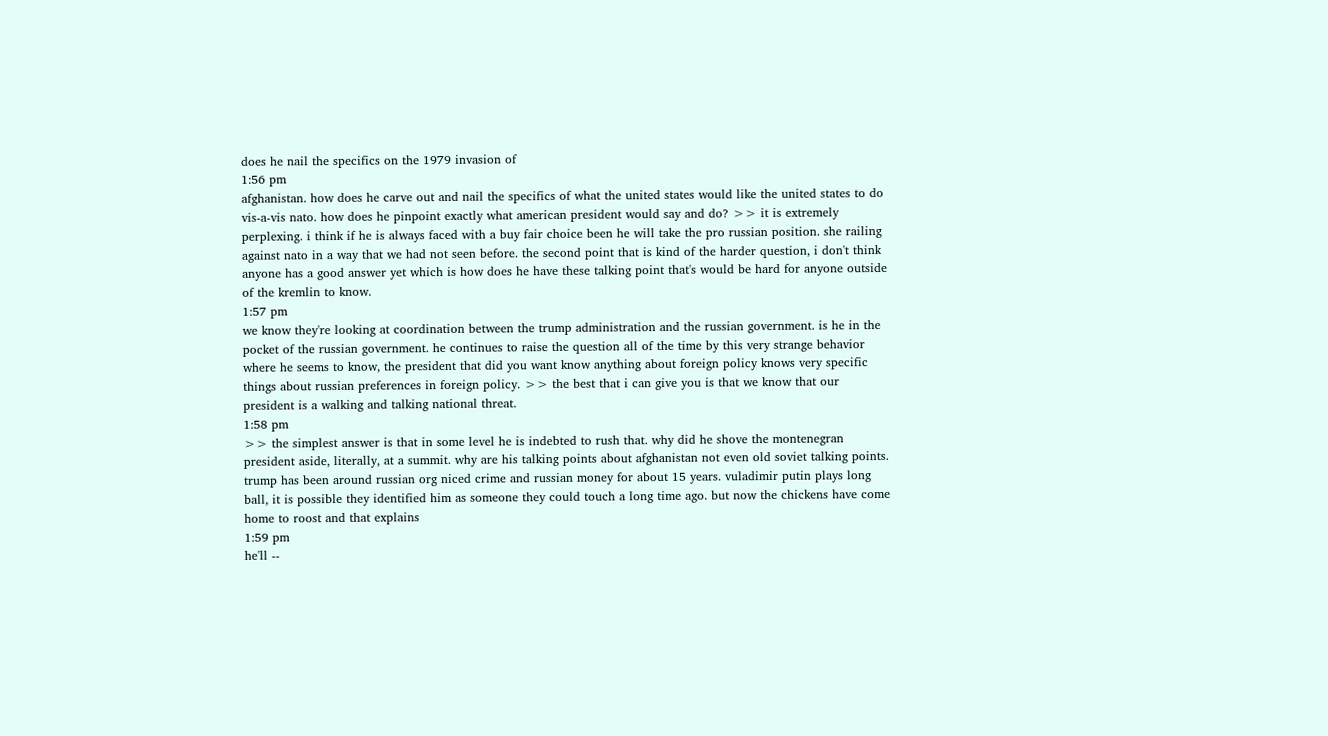does he nail the specifics on the 1979 invasion of
1:56 pm
afghanistan. how does he carve out and nail the specifics of what the united states would like the united states to do vis-a-vis nato. how does he pinpoint exactly what american president would say and do? >> it is extremely perplexing. i think if he is always faced with a buy fair choice been he will take the pro russian position. she railing against nato in a way that we had not seen before. the second point that is kind of the harder question, i don't think anyone has a good answer yet which is how does he have these talking point that's would be hard for anyone outside of the kremlin to know.
1:57 pm
we know they're looking at coordination between the trump administration and the russian government. is he in the pocket of the russian government. he continues to raise the question all of the time by this very strange behavior where he seems to know, the president that did you want know anything about foreign policy knows very specific things about russian preferences in foreign policy. >> the best that i can give you is that we know that our president is a walking and talking national threat.
1:58 pm
>> the simplest answer is that in some level he is indebted to rush that. why did he shove the montenegran president aside, literally, at a summit. why are his talking points about afghanistan not even old soviet talking points. trump has been around russian org niced crime and russian money for about 15 years. vuladimir putin plays long ball, it is possible they identified him as someone they could touch a long time ago. but now the chickens have come home to roost and that explains
1:59 pm
he'll --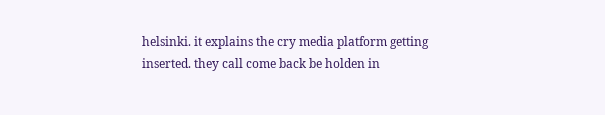helsinki. it explains the cry media platform getting inserted. they call come back be holden in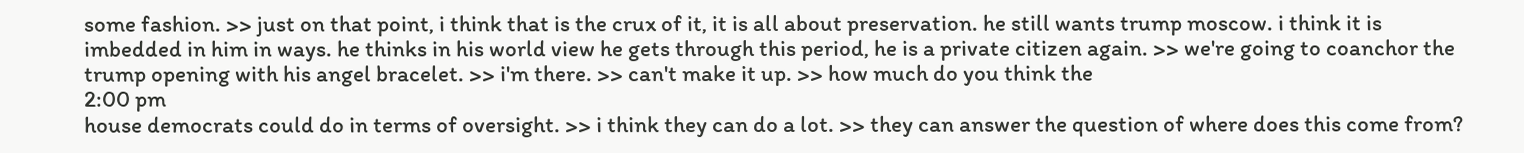some fashion. >> just on that point, i think that is the crux of it, it is all about preservation. he still wants trump moscow. i think it is imbedded in him in ways. he thinks in his world view he gets through this period, he is a private citizen again. >> we're going to coanchor the trump opening with his angel bracelet. >> i'm there. >> can't make it up. >> how much do you think the
2:00 pm
house democrats could do in terms of oversight. >> i think they can do a lot. >> they can answer the question of where does this come from?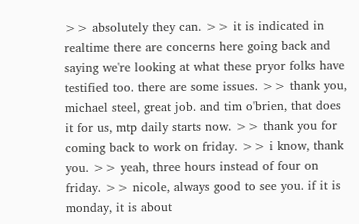>> absolutely they can. >> it is indicated in realtime there are concerns here going back and saying we're looking at what these pryor folks have testified too. there are some issues. >> thank you, michael steel, great job. and tim o'brien, that does it for us, mtp daily starts now. >> thank you for coming back to work on friday. >> i know, thank you. >> yeah, three hours instead of four on friday. >> nicole, always good to see you. if it is monday, it is about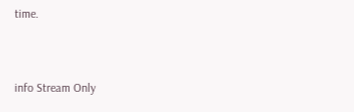time.


info Stream Only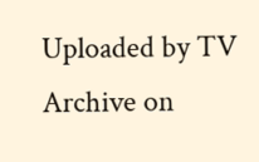Uploaded by TV Archive on